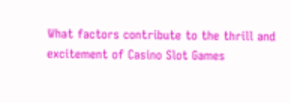What factors contribute to the thrill and excitement of Casino Slot Games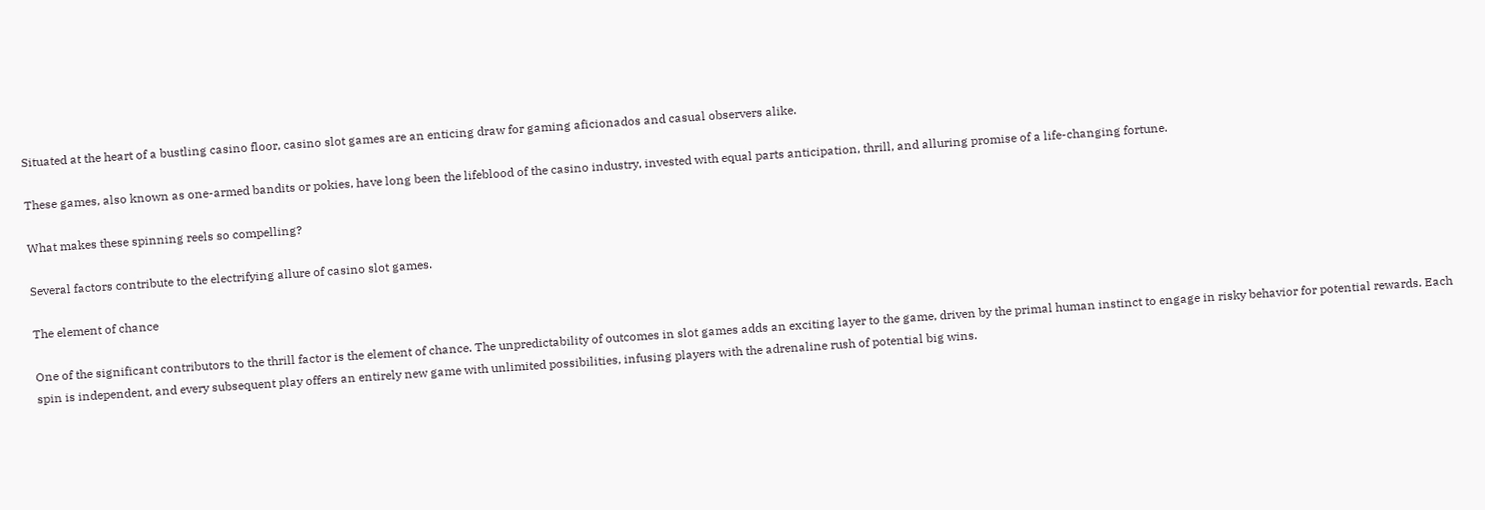Situated at the heart of a bustling casino floor, casino slot games are an enticing draw for gaming aficionados and casual observers alike.

These games, also known as one-armed bandits or pokies, have long been the lifeblood of the casino industry, invested with equal parts anticipation, thrill, and alluring promise of a life-changing fortune.

What makes these spinning reels so compelling?

Several factors contribute to the electrifying allure of casino slot games.

The element of chance

One of the significant contributors to the thrill factor is the element of chance. The unpredictability of outcomes in slot games adds an exciting layer to the game, driven by the primal human instinct to engage in risky behavior for potential rewards. Each spin is independent, and every subsequent play offers an entirely new game with unlimited possibilities, infusing players with the adrenaline rush of potential big wins.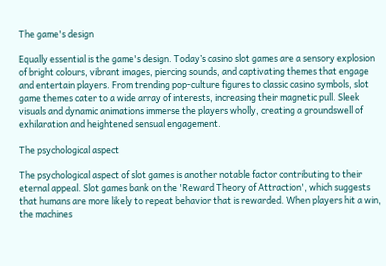The game's design

Equally essential is the game's design. Today’s casino slot games are a sensory explosion of bright colours, vibrant images, piercing sounds, and captivating themes that engage and entertain players. From trending pop-culture figures to classic casino symbols, slot game themes cater to a wide array of interests, increasing their magnetic pull. Sleek visuals and dynamic animations immerse the players wholly, creating a groundswell of exhilaration and heightened sensual engagement.

The psychological aspect

The psychological aspect of slot games is another notable factor contributing to their eternal appeal. Slot games bank on the 'Reward Theory of Attraction', which suggests that humans are more likely to repeat behavior that is rewarded. When players hit a win, the machines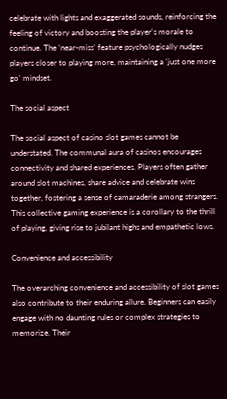celebrate with lights and exaggerated sounds, reinforcing the feeling of victory and boosting the player's morale to continue. The ‘near-miss’ feature psychologically nudges players closer to playing more, maintaining a 'just one more go' mindset.

The social aspect

The social aspect of casino slot games cannot be understated. The communal aura of casinos encourages connectivity and shared experiences. Players often gather around slot machines, share advice and celebrate wins together, fostering a sense of camaraderie among strangers. This collective gaming experience is a corollary to the thrill of playing, giving rise to jubilant highs and empathetic lows.

Convenience and accessibility

The overarching convenience and accessibility of slot games also contribute to their enduring allure. Beginners can easily engage with no daunting rules or complex strategies to memorize. Their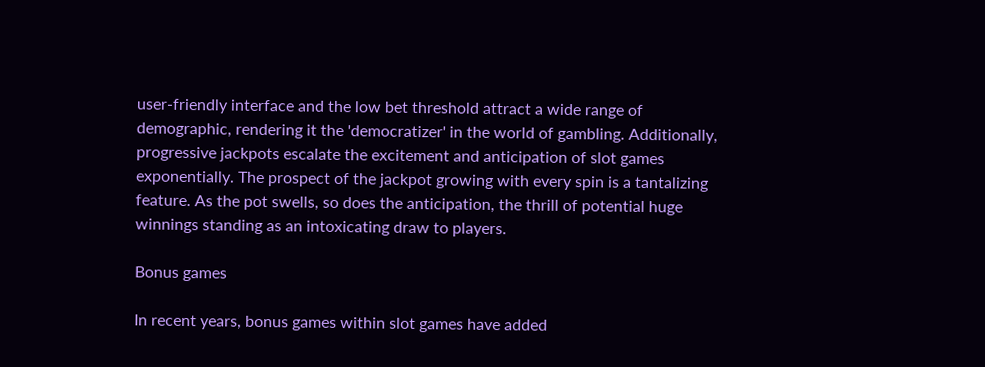user-friendly interface and the low bet threshold attract a wide range of demographic, rendering it the 'democratizer' in the world of gambling. Additionally, progressive jackpots escalate the excitement and anticipation of slot games exponentially. The prospect of the jackpot growing with every spin is a tantalizing feature. As the pot swells, so does the anticipation, the thrill of potential huge winnings standing as an intoxicating draw to players.

Bonus games

In recent years, bonus games within slot games have added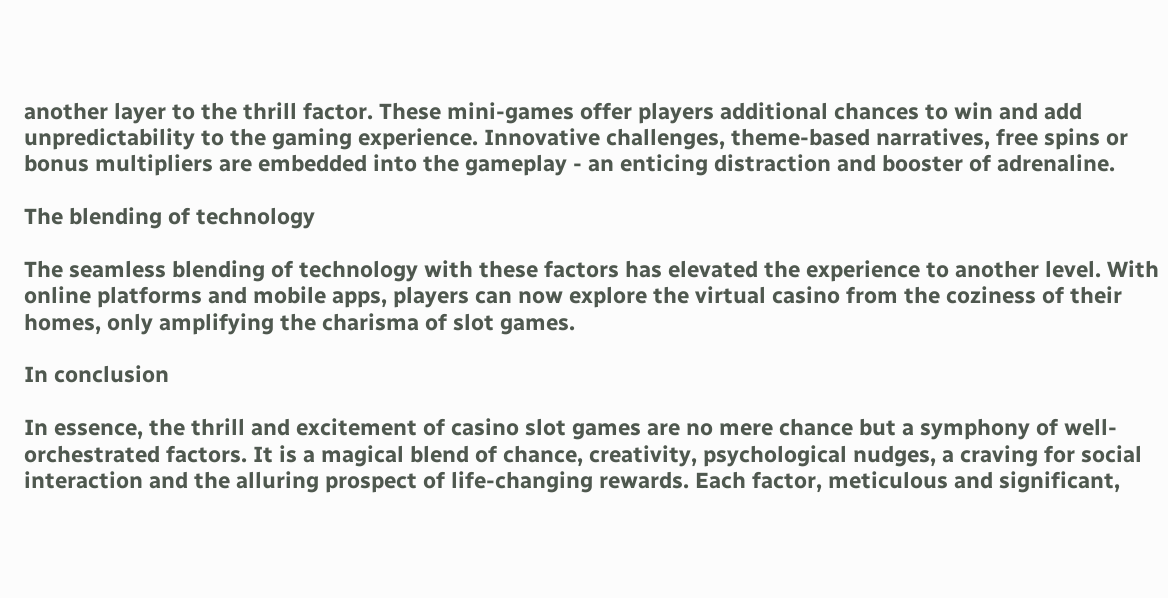another layer to the thrill factor. These mini-games offer players additional chances to win and add unpredictability to the gaming experience. Innovative challenges, theme-based narratives, free spins or bonus multipliers are embedded into the gameplay - an enticing distraction and booster of adrenaline.

The blending of technology

The seamless blending of technology with these factors has elevated the experience to another level. With online platforms and mobile apps, players can now explore the virtual casino from the coziness of their homes, only amplifying the charisma of slot games.

In conclusion

In essence, the thrill and excitement of casino slot games are no mere chance but a symphony of well-orchestrated factors. It is a magical blend of chance, creativity, psychological nudges, a craving for social interaction and the alluring prospect of life-changing rewards. Each factor, meticulous and significant,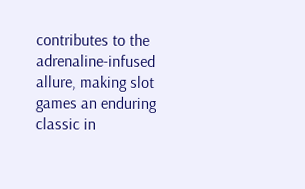contributes to the adrenaline-infused allure, making slot games an enduring classic in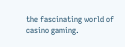the fascinating world of casino gaming.